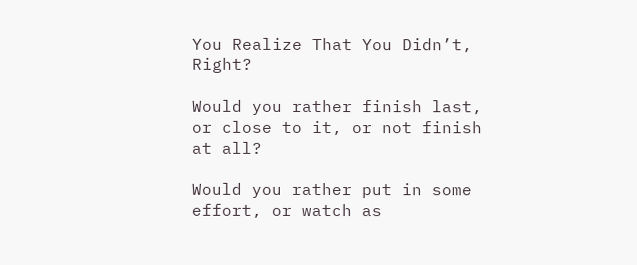You Realize That You Didn’t, Right?

Would you rather finish last, or close to it, or not finish at all?

Would you rather put in some effort, or watch as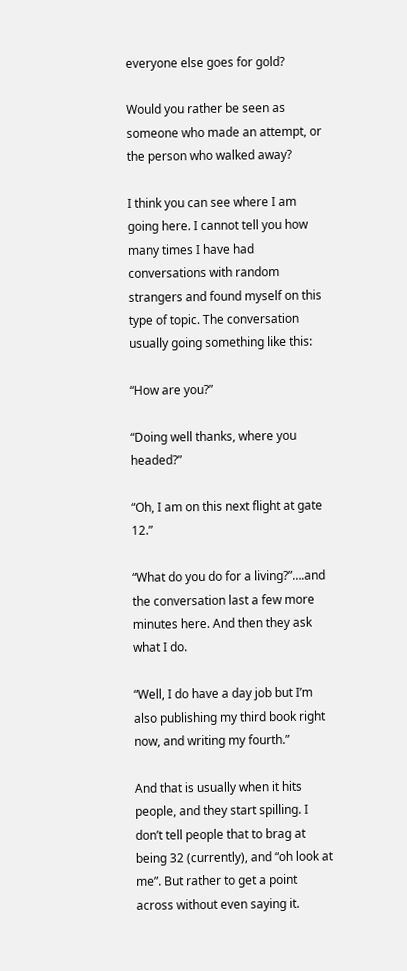everyone else goes for gold?

Would you rather be seen as someone who made an attempt, or the person who walked away?

I think you can see where I am going here. I cannot tell you how many times I have had conversations with random strangers and found myself on this type of topic. The conversation usually going something like this:

“How are you?”

“Doing well thanks, where you headed?”

“Oh, I am on this next flight at gate 12.”

“What do you do for a living?”….and the conversation last a few more minutes here. And then they ask what I do.

“Well, I do have a day job but I’m also publishing my third book right now, and writing my fourth.”

And that is usually when it hits people, and they start spilling. I don’t tell people that to brag at being 32 (currently), and “oh look at me”. But rather to get a point across without even saying it.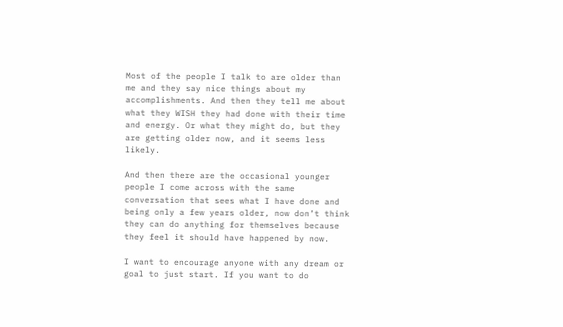Most of the people I talk to are older than me and they say nice things about my accomplishments. And then they tell me about what they WISH they had done with their time and energy. Or what they might do, but they are getting older now, and it seems less likely.

And then there are the occasional younger people I come across with the same conversation that sees what I have done and being only a few years older, now don’t think they can do anything for themselves because they feel it should have happened by now.

I want to encourage anyone with any dream or goal to just start. If you want to do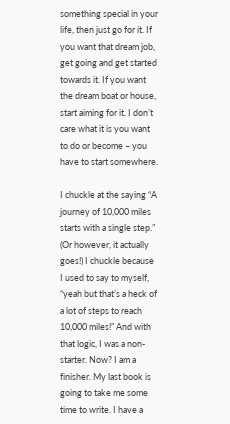something special in your life, then just go for it. If you want that dream job, get going and get started towards it. If you want the dream boat or house, start aiming for it. I don’t care what it is you want to do or become – you have to start somewhere.

I chuckle at the saying “A journey of 10,000 miles starts with a single step.” (Or however, it actually goes!) I chuckle because I used to say to myself, “yeah but that’s a heck of a lot of steps to reach 10,000 miles!” And with that logic, I was a non-starter. Now? I am a finisher. My last book is going to take me some time to write. I have a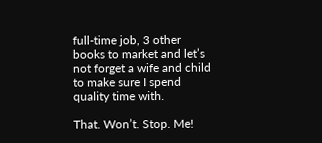full-time job, 3 other books to market and let’s not forget a wife and child to make sure I spend quality time with.

That. Won’t. Stop. Me!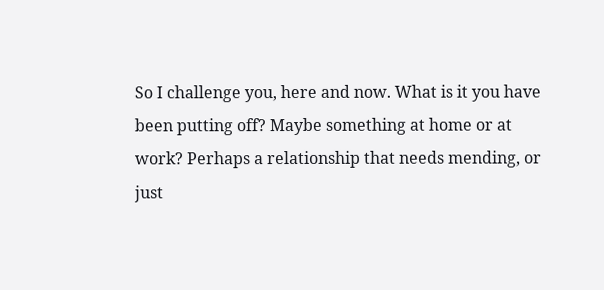So I challenge you, here and now. What is it you have been putting off? Maybe something at home or at work? Perhaps a relationship that needs mending, or just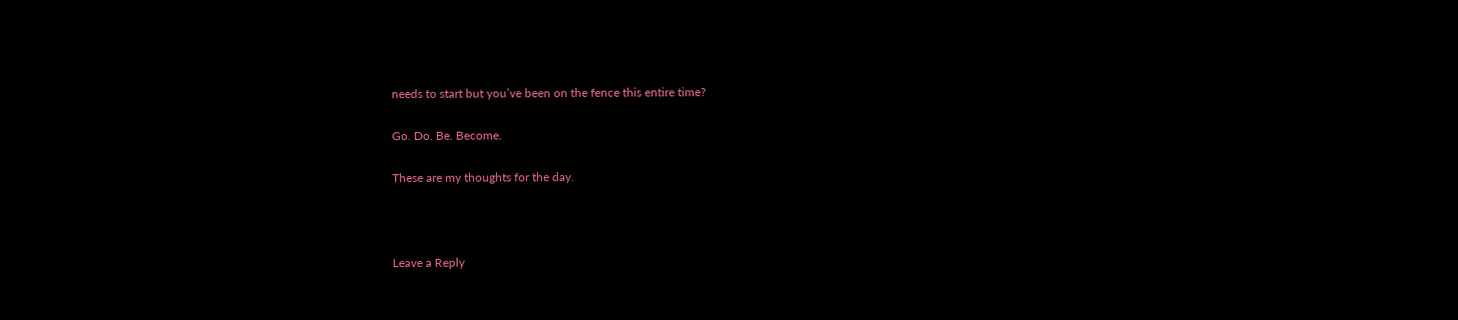needs to start but you’ve been on the fence this entire time?

Go. Do. Be. Become.

These are my thoughts for the day.



Leave a Reply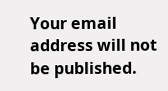Your email address will not be published.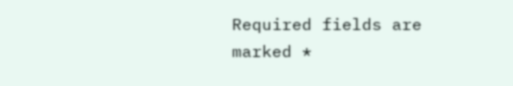Required fields are marked *